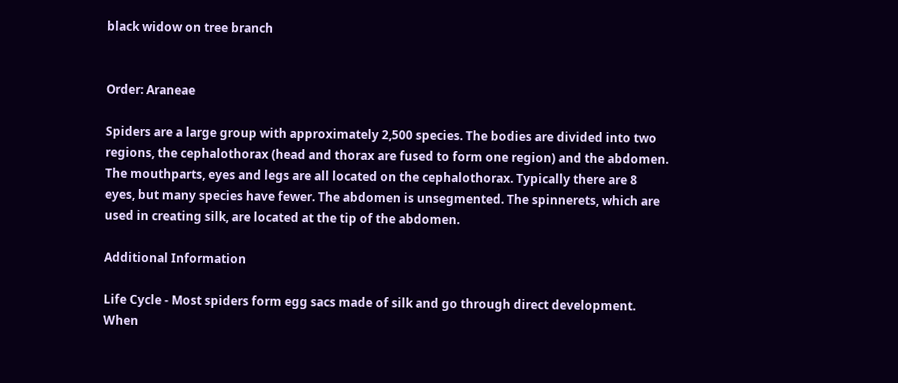black widow on tree branch


Order: Araneae

Spiders are a large group with approximately 2,500 species. The bodies are divided into two regions, the cephalothorax (head and thorax are fused to form one region) and the abdomen. The mouthparts, eyes and legs are all located on the cephalothorax. Typically there are 8 eyes, but many species have fewer. The abdomen is unsegmented. The spinnerets, which are used in creating silk, are located at the tip of the abdomen.

Additional Information

Life Cycle - Most spiders form egg sacs made of silk and go through direct development. When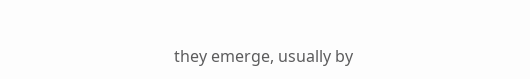they emerge, usually by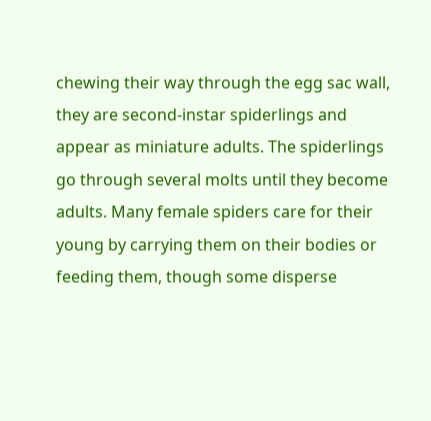chewing their way through the egg sac wall, they are second-instar spiderlings and appear as miniature adults. The spiderlings go through several molts until they become adults. Many female spiders care for their young by carrying them on their bodies or feeding them, though some disperse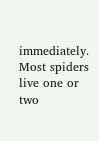immediately. Most spiders live one or two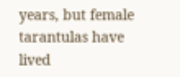years, but female tarantulas have lived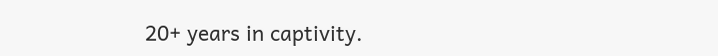20+ years in captivity.